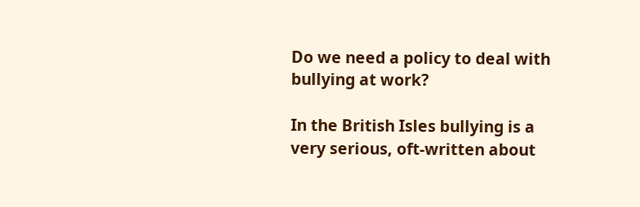Do we need a policy to deal with bullying at work?

In the British Isles bullying is a very serious, oft-written about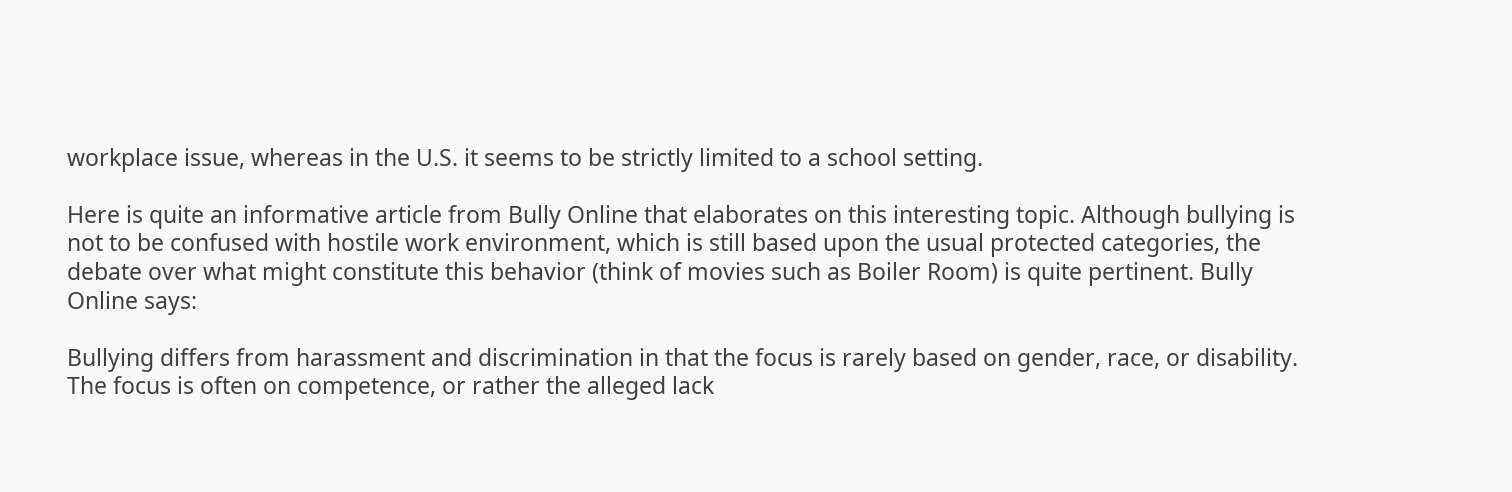workplace issue, whereas in the U.S. it seems to be strictly limited to a school setting.

Here is quite an informative article from Bully Online that elaborates on this interesting topic. Although bullying is not to be confused with hostile work environment, which is still based upon the usual protected categories, the debate over what might constitute this behavior (think of movies such as Boiler Room) is quite pertinent. Bully Online says:

Bullying differs from harassment and discrimination in that the focus is rarely based on gender, race, or disability. The focus is often on competence, or rather the alleged lack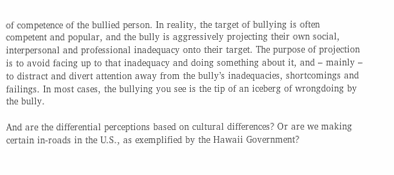of competence of the bullied person. In reality, the target of bullying is often competent and popular, and the bully is aggressively projecting their own social, interpersonal and professional inadequacy onto their target. The purpose of projection is to avoid facing up to that inadequacy and doing something about it, and – mainly – to distract and divert attention away from the bully’s inadequacies, shortcomings and failings. In most cases, the bullying you see is the tip of an iceberg of wrongdoing by the bully.

And are the differential perceptions based on cultural differences? Or are we making certain in-roads in the U.S., as exemplified by the Hawaii Government?